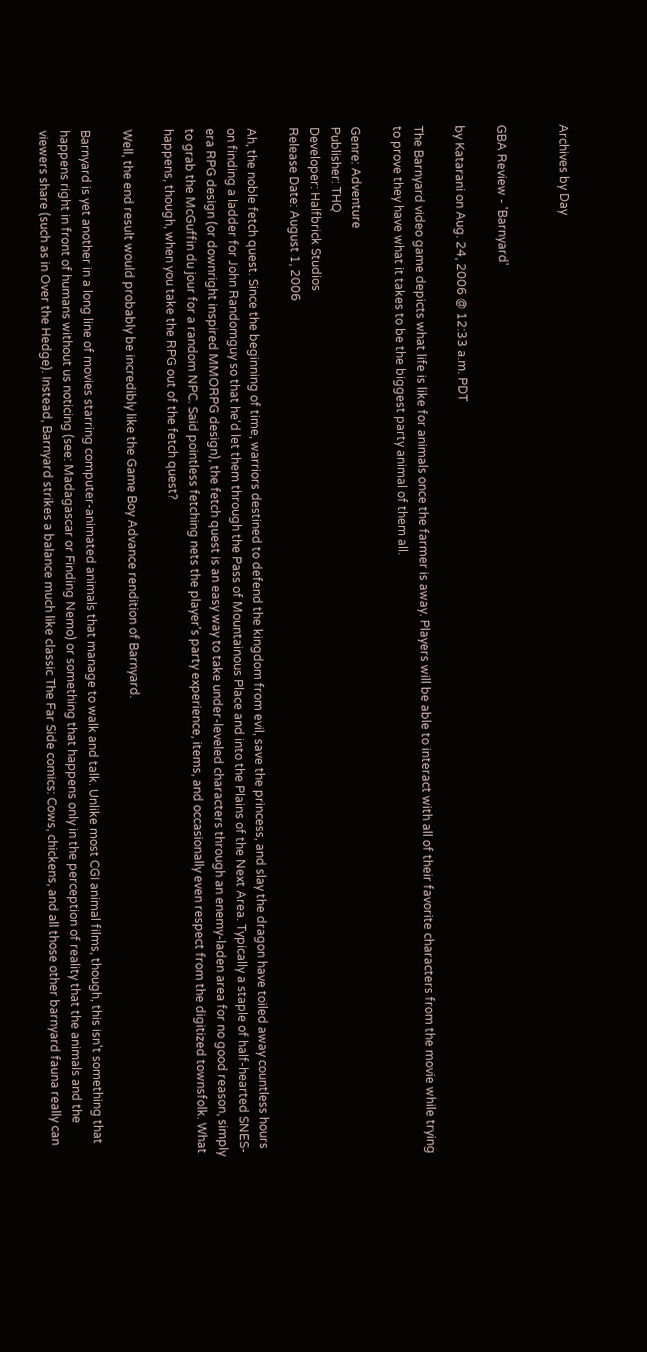Archives by Day


GBA Review - 'Barnyard'

by Katarani on Aug. 24, 2006 @ 12:33 a.m. PDT

The Barnyard video game depicts what life is like for animals once the farmer is away. Players will be able to interact with all of their favorite characters from the movie while trying to prove they have what it takes to be the biggest party animal of them all.

Genre: Adventure
Publisher: THQ
Developer: Halfbrick Studios
Release Date: August 1, 2006

Ah, the noble fetch quest. Since the beginning of time, warriors destined to defend the kingdom from evil, save the princess, and slay the dragon have toiled away countless hours on finding a ladder for John Randomguy so that he'd let them through the Pass of Mountainous Place and into the Plains of the Next Area. Typically a staple of half-hearted SNES-era RPG design (or downright inspired MMORPG design), the fetch quest is an easy way to take under-leveled characters through an enemy-laden area for no good reason, simply to grab the McGuffin du jour for a random NPC. Said pointless fetching nets the player's party experience, items, and occasionally even respect from the digitized townsfolk. What happens, though, when you take the RPG out of the fetch quest?

Well, the end result would probably be incredibly like the Game Boy Advance rendition of Barnyard.

Barnyard is yet another in a long line of movies starring computer-animated animals that manage to walk and talk. Unlike most CGI animal films, though, this isn't something that happens right in front of humans without us noticing (see: Madagascar or Finding Nemo) or something that happens only in the perception of reality that the animals and the viewers share (such as in Over the Hedge). Instead, Barnyard strikes a balance much like classic The Far Side comics: Cows, chickens, and all those other barnyard fauna really can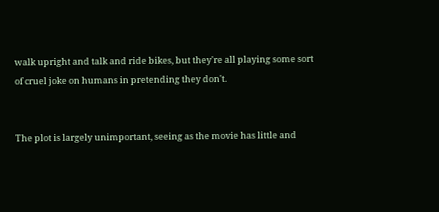walk upright and talk and ride bikes, but they're all playing some sort of cruel joke on humans in pretending they don't.


The plot is largely unimportant, seeing as the movie has little and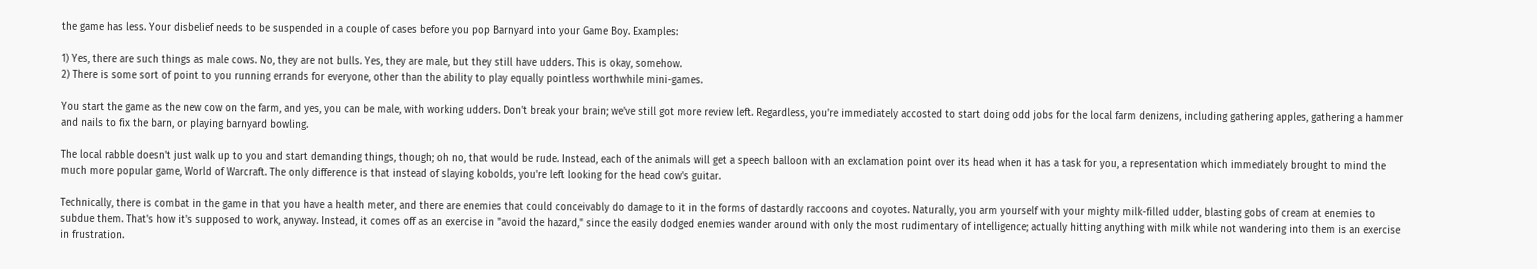the game has less. Your disbelief needs to be suspended in a couple of cases before you pop Barnyard into your Game Boy. Examples:

1) Yes, there are such things as male cows. No, they are not bulls. Yes, they are male, but they still have udders. This is okay, somehow.
2) There is some sort of point to you running errands for everyone, other than the ability to play equally pointless worthwhile mini-games.

You start the game as the new cow on the farm, and yes, you can be male, with working udders. Don't break your brain; we've still got more review left. Regardless, you're immediately accosted to start doing odd jobs for the local farm denizens, including gathering apples, gathering a hammer and nails to fix the barn, or playing barnyard bowling.

The local rabble doesn't just walk up to you and start demanding things, though; oh no, that would be rude. Instead, each of the animals will get a speech balloon with an exclamation point over its head when it has a task for you, a representation which immediately brought to mind the much more popular game, World of Warcraft. The only difference is that instead of slaying kobolds, you're left looking for the head cow's guitar.

Technically, there is combat in the game in that you have a health meter, and there are enemies that could conceivably do damage to it in the forms of dastardly raccoons and coyotes. Naturally, you arm yourself with your mighty milk-filled udder, blasting gobs of cream at enemies to subdue them. That's how it's supposed to work, anyway. Instead, it comes off as an exercise in "avoid the hazard," since the easily dodged enemies wander around with only the most rudimentary of intelligence; actually hitting anything with milk while not wandering into them is an exercise in frustration.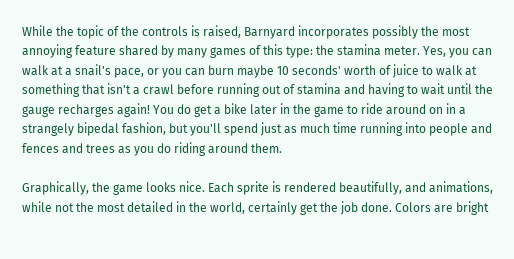While the topic of the controls is raised, Barnyard incorporates possibly the most annoying feature shared by many games of this type: the stamina meter. Yes, you can walk at a snail's pace, or you can burn maybe 10 seconds' worth of juice to walk at something that isn't a crawl before running out of stamina and having to wait until the gauge recharges again! You do get a bike later in the game to ride around on in a strangely bipedal fashion, but you'll spend just as much time running into people and fences and trees as you do riding around them.

Graphically, the game looks nice. Each sprite is rendered beautifully, and animations, while not the most detailed in the world, certainly get the job done. Colors are bright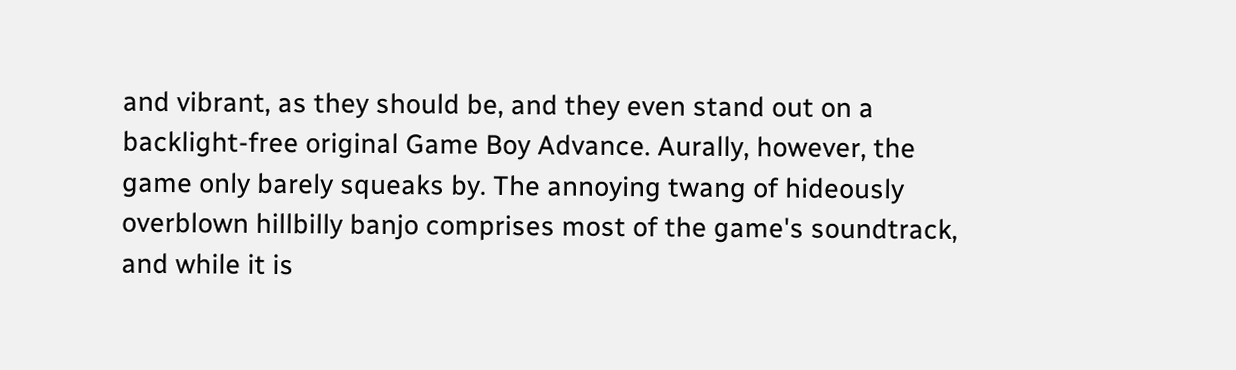and vibrant, as they should be, and they even stand out on a backlight-free original Game Boy Advance. Aurally, however, the game only barely squeaks by. The annoying twang of hideously overblown hillbilly banjo comprises most of the game's soundtrack, and while it is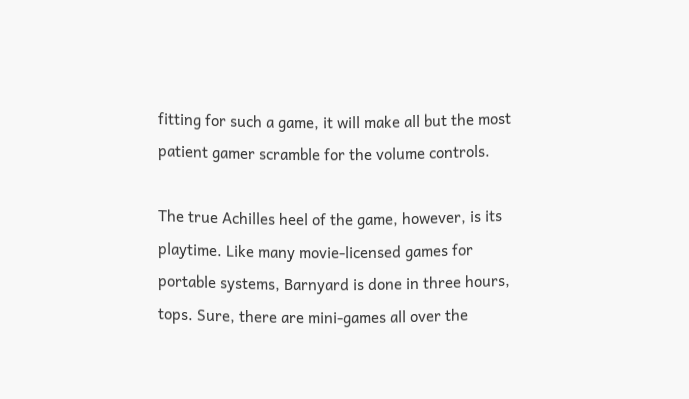fitting for such a game, it will make all but the most patient gamer scramble for the volume controls.

The true Achilles heel of the game, however, is its playtime. Like many movie-licensed games for portable systems, Barnyard is done in three hours, tops. Sure, there are mini-games all over the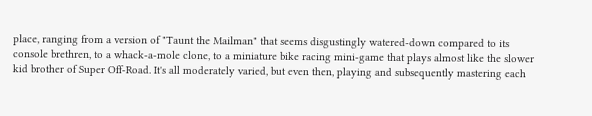place, ranging from a version of "Taunt the Mailman" that seems disgustingly watered-down compared to its console brethren, to a whack-a-mole clone, to a miniature bike racing mini-game that plays almost like the slower kid brother of Super Off-Road. It's all moderately varied, but even then, playing and subsequently mastering each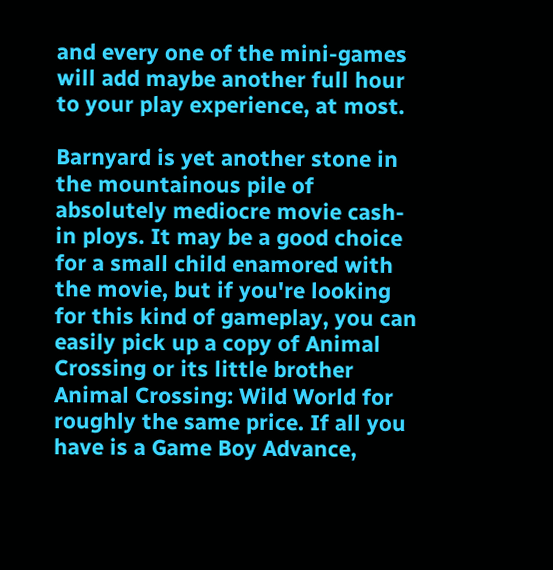and every one of the mini-games will add maybe another full hour to your play experience, at most.

Barnyard is yet another stone in the mountainous pile of absolutely mediocre movie cash-in ploys. It may be a good choice for a small child enamored with the movie, but if you're looking for this kind of gameplay, you can easily pick up a copy of Animal Crossing or its little brother Animal Crossing: Wild World for roughly the same price. If all you have is a Game Boy Advance,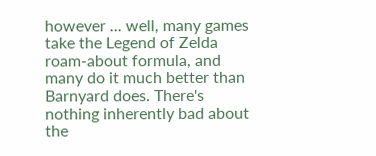however ... well, many games take the Legend of Zelda roam-about formula, and many do it much better than Barnyard does. There's nothing inherently bad about the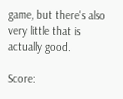game, but there's also very little that is actually good.

Score: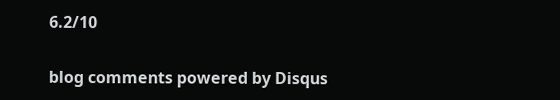6.2/10

blog comments powered by Disqus